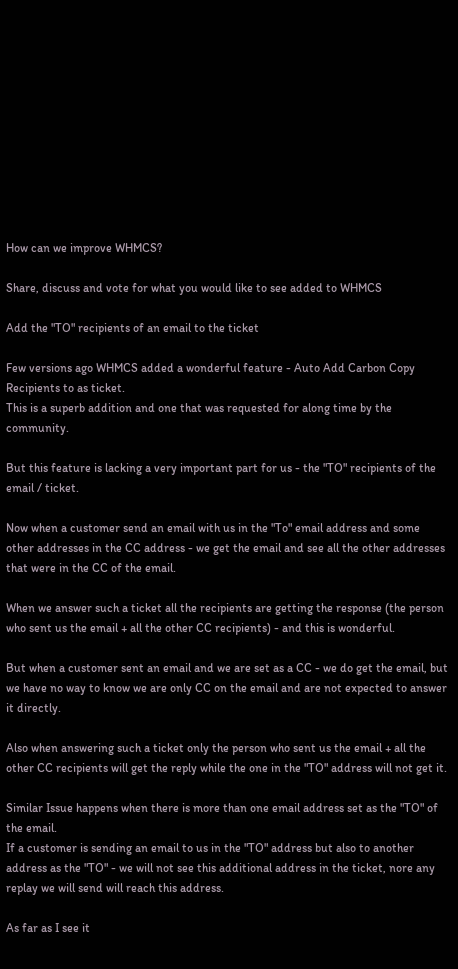How can we improve WHMCS?

Share, discuss and vote for what you would like to see added to WHMCS

Add the "TO" recipients of an email to the ticket

Few versions ago WHMCS added a wonderful feature - Auto Add Carbon Copy Recipients to as ticket.
This is a superb addition and one that was requested for along time by the community.

But this feature is lacking a very important part for us - the "TO" recipients of the email / ticket.

Now when a customer send an email with us in the "To" email address and some other addresses in the CC address - we get the email and see all the other addresses that were in the CC of the email.

When we answer such a ticket all the recipients are getting the response (the person who sent us the email + all the other CC recipients) - and this is wonderful.

But when a customer sent an email and we are set as a CC - we do get the email, but we have no way to know we are only CC on the email and are not expected to answer it directly.

Also when answering such a ticket only the person who sent us the email + all the other CC recipients will get the reply while the one in the "TO" address will not get it.

Similar Issue happens when there is more than one email address set as the "TO" of the email.
If a customer is sending an email to us in the "TO" address but also to another address as the "TO" - we will not see this additional address in the ticket, nore any replay we will send will reach this address.

As far as I see it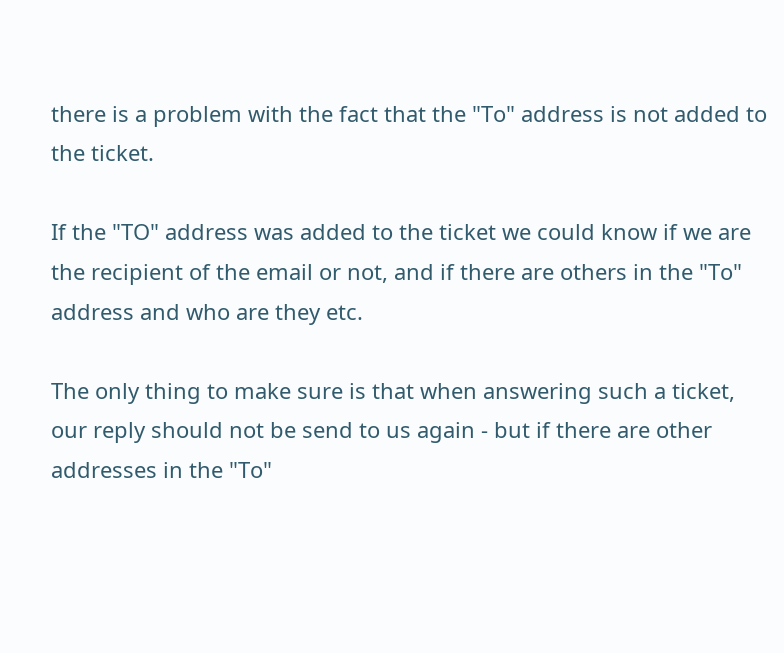there is a problem with the fact that the "To" address is not added to the ticket.

If the "TO" address was added to the ticket we could know if we are the recipient of the email or not, and if there are others in the "To" address and who are they etc.

The only thing to make sure is that when answering such a ticket, our reply should not be send to us again - but if there are other addresses in the "To"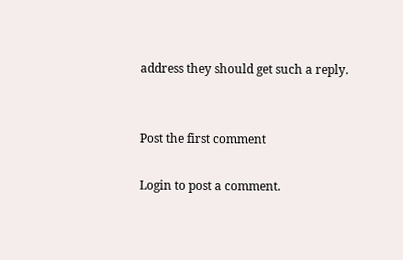address they should get such a reply.


Post the first comment

Login to post a comment.